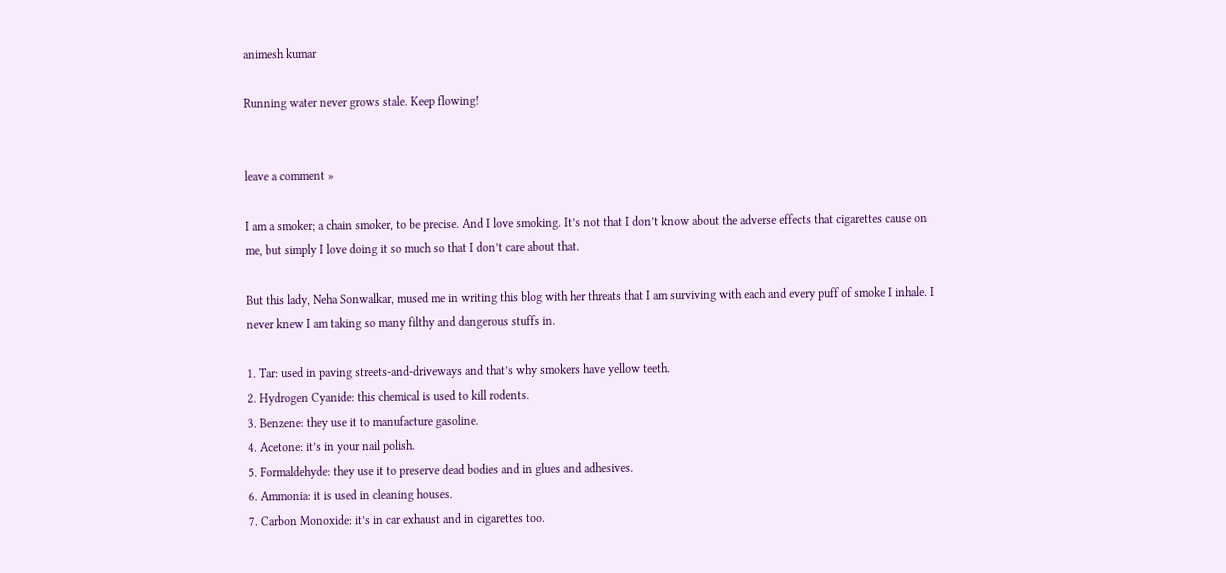animesh kumar

Running water never grows stale. Keep flowing!


leave a comment »

I am a smoker; a chain smoker, to be precise. And I love smoking. It’s not that I don’t know about the adverse effects that cigarettes cause on me, but simply I love doing it so much so that I don’t care about that.

But this lady, Neha Sonwalkar, mused me in writing this blog with her threats that I am surviving with each and every puff of smoke I inhale. I never knew I am taking so many filthy and dangerous stuffs in.

1. Tar: used in paving streets-and-driveways and that’s why smokers have yellow teeth.
2. Hydrogen Cyanide: this chemical is used to kill rodents.
3. Benzene: they use it to manufacture gasoline.
4. Acetone: it’s in your nail polish.
5. Formaldehyde: they use it to preserve dead bodies and in glues and adhesives.
6. Ammonia: it is used in cleaning houses.
7. Carbon Monoxide: it’s in car exhaust and in cigarettes too.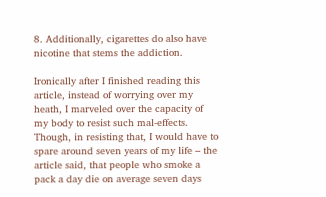8. Additionally, cigarettes do also have nicotine that stems the addiction.

Ironically after I finished reading this article, instead of worrying over my heath, I marveled over the capacity of my body to resist such mal-effects. Though, in resisting that, I would have to spare around seven years of my life – the article said, that people who smoke a pack a day die on average seven days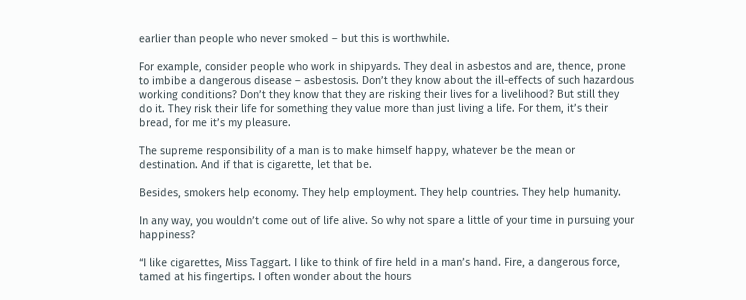earlier than people who never smoked – but this is worthwhile.

For example, consider people who work in shipyards. They deal in asbestos and are, thence, prone to imbibe a dangerous disease – asbestosis. Don’t they know about the ill-effects of such hazardous working conditions? Don’t they know that they are risking their lives for a livelihood? But still they do it. They risk their life for something they value more than just living a life. For them, it’s their bread, for me it’s my pleasure.

The supreme responsibility of a man is to make himself happy, whatever be the mean or destination. And if that is cigarette, let that be.

Besides, smokers help economy. They help employment. They help countries. They help humanity.

In any way, you wouldn’t come out of life alive. So why not spare a little of your time in pursuing your happiness?

“I like cigarettes, Miss Taggart. I like to think of fire held in a man’s hand. Fire, a dangerous force, tamed at his fingertips. I often wonder about the hours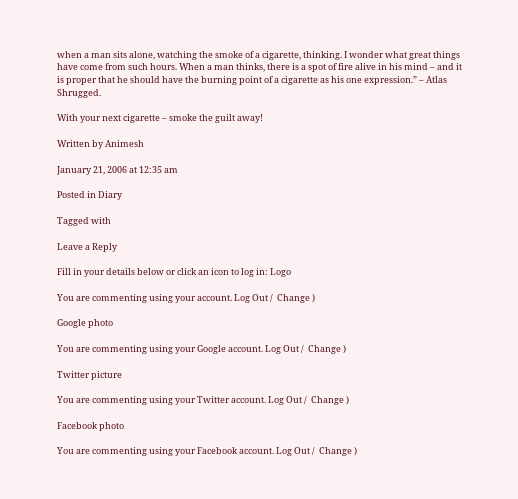when a man sits alone, watching the smoke of a cigarette, thinking. I wonder what great things have come from such hours. When a man thinks, there is a spot of fire alive in his mind – and it is proper that he should have the burning point of a cigarette as his one expression.” – Atlas Shrugged.

With your next cigarette – smoke the guilt away!

Written by Animesh

January 21, 2006 at 12:35 am

Posted in Diary

Tagged with

Leave a Reply

Fill in your details below or click an icon to log in: Logo

You are commenting using your account. Log Out /  Change )

Google photo

You are commenting using your Google account. Log Out /  Change )

Twitter picture

You are commenting using your Twitter account. Log Out /  Change )

Facebook photo

You are commenting using your Facebook account. Log Out /  Change )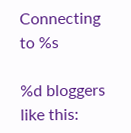Connecting to %s

%d bloggers like this: